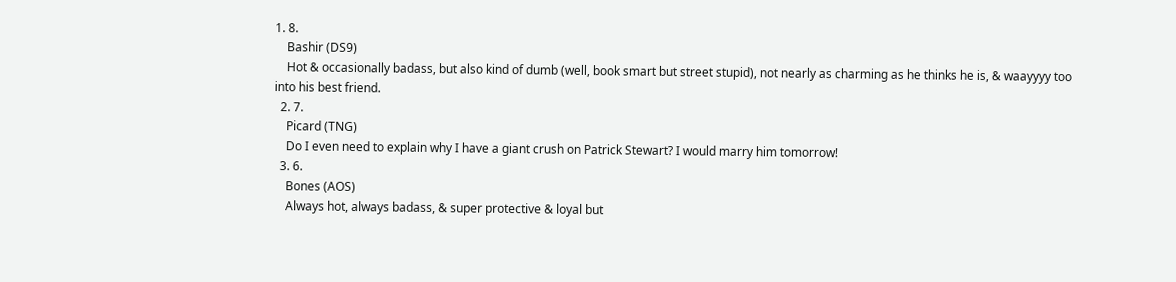1. 8.
    Bashir (DS9)
    Hot & occasionally badass, but also kind of dumb (well, book smart but street stupid), not nearly as charming as he thinks he is, & waayyyy too into his best friend.
  2. 7.
    Picard (TNG)
    Do I even need to explain why I have a giant crush on Patrick Stewart? I would marry him tomorrow!
  3. 6.
    Bones (AOS)
    Always hot, always badass, & super protective & loyal but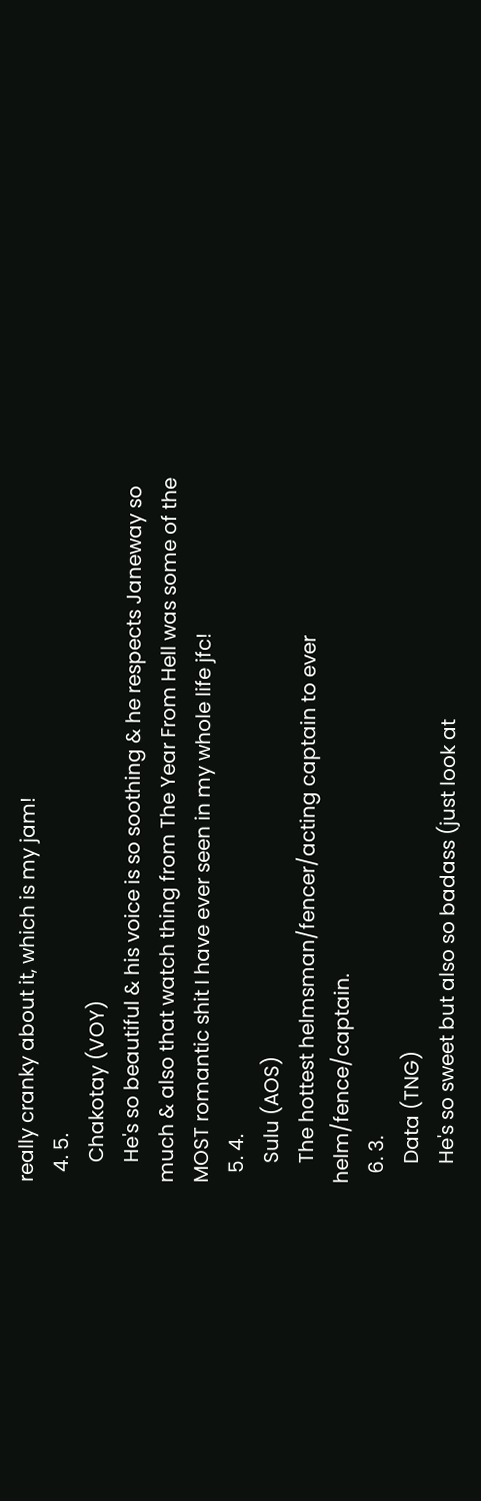really cranky about it, which is my jam!
  4. 5.
    Chakotay (VOY)
    He's so beautiful & his voice is so soothing & he respects Janeway so much & also that watch thing from The Year From Hell was some of the MOST romantic shit I have ever seen in my whole life jfc!
  5. 4.
    Sulu (AOS)
    The hottest helmsman/fencer/acting captain to ever helm/fence/captain.
  6. 3.
    Data (TNG)
    He's so sweet but also so badass (just look at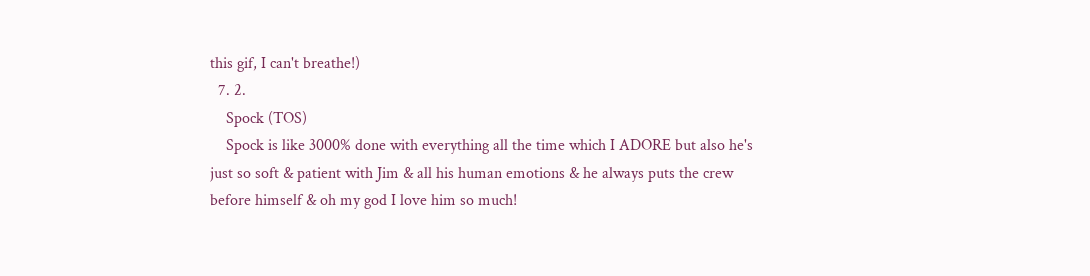this gif, I can't breathe!)
  7. 2.
    Spock (TOS)
    Spock is like 3000% done with everything all the time which I ADORE but also he's just so soft & patient with Jim & all his human emotions & he always puts the crew before himself & oh my god I love him so much!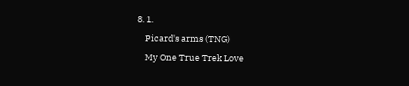8. 1.
    Picard's arms (TNG)
    My One True Trek Love